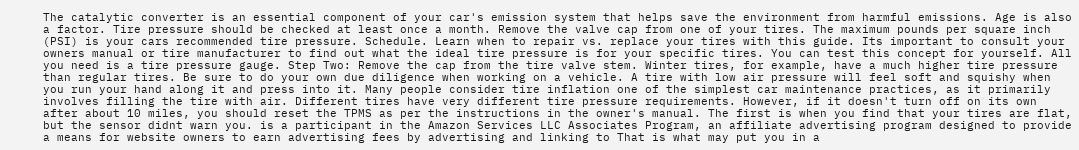The catalytic converter is an essential component of your car's emission system that helps save the environment from harmful emissions. Age is also a factor. Tire pressure should be checked at least once a month. Remove the valve cap from one of your tires. The maximum pounds per square inch (PSI) is your cars recommended tire pressure. Schedule. Learn when to repair vs. replace your tires with this guide. Its important to consult your owners manual or tire manufacturer to find out what the ideal tire pressure is for your specific tires. You can test this concept for yourself. All you need is a tire pressure gauge. Step Two: Remove the cap from the tire valve stem. Winter tires, for example, have a much higher tire pressure than regular tires. Be sure to do your own due diligence when working on a vehicle. A tire with low air pressure will feel soft and squishy when you run your hand along it and press into it. Many people consider tire inflation one of the simplest car maintenance practices, as it primarily involves filling the tire with air. Different tires have very different tire pressure requirements. However, if it doesn't turn off on its own after about 10 miles, you should reset the TPMS as per the instructions in the owner's manual. The first is when you find that your tires are flat, but the sensor didnt warn you. is a participant in the Amazon Services LLC Associates Program, an affiliate advertising program designed to provide a means for website owners to earn advertising fees by advertising and linking to That is what may put you in a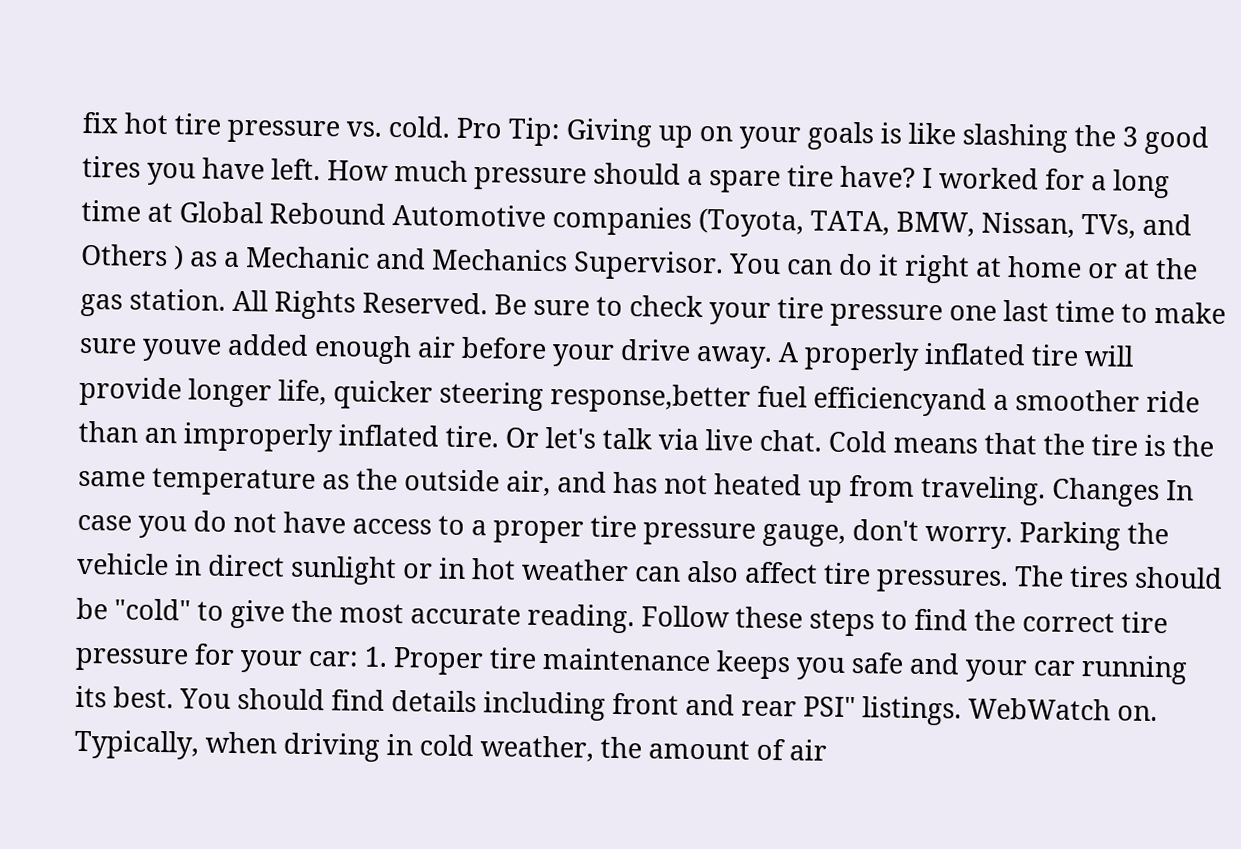fix hot tire pressure vs. cold. Pro Tip: Giving up on your goals is like slashing the 3 good tires you have left. How much pressure should a spare tire have? I worked for a long time at Global Rebound Automotive companies (Toyota, TATA, BMW, Nissan, TVs, and Others ) as a Mechanic and Mechanics Supervisor. You can do it right at home or at the gas station. All Rights Reserved. Be sure to check your tire pressure one last time to make sure youve added enough air before your drive away. A properly inflated tire will provide longer life, quicker steering response,better fuel efficiencyand a smoother ride than an improperly inflated tire. Or let's talk via live chat. Cold means that the tire is the same temperature as the outside air, and has not heated up from traveling. Changes In case you do not have access to a proper tire pressure gauge, don't worry. Parking the vehicle in direct sunlight or in hot weather can also affect tire pressures. The tires should be "cold" to give the most accurate reading. Follow these steps to find the correct tire pressure for your car: 1. Proper tire maintenance keeps you safe and your car running its best. You should find details including front and rear PSI" listings. WebWatch on. Typically, when driving in cold weather, the amount of air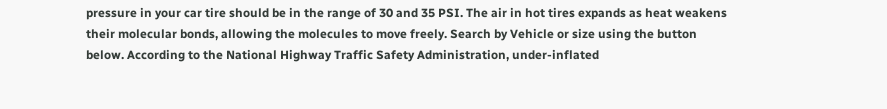pressure in your car tire should be in the range of 30 and 35 PSI. The air in hot tires expands as heat weakens their molecular bonds, allowing the molecules to move freely. Search by Vehicle or size using the button below. According to the National Highway Traffic Safety Administration, under-inflated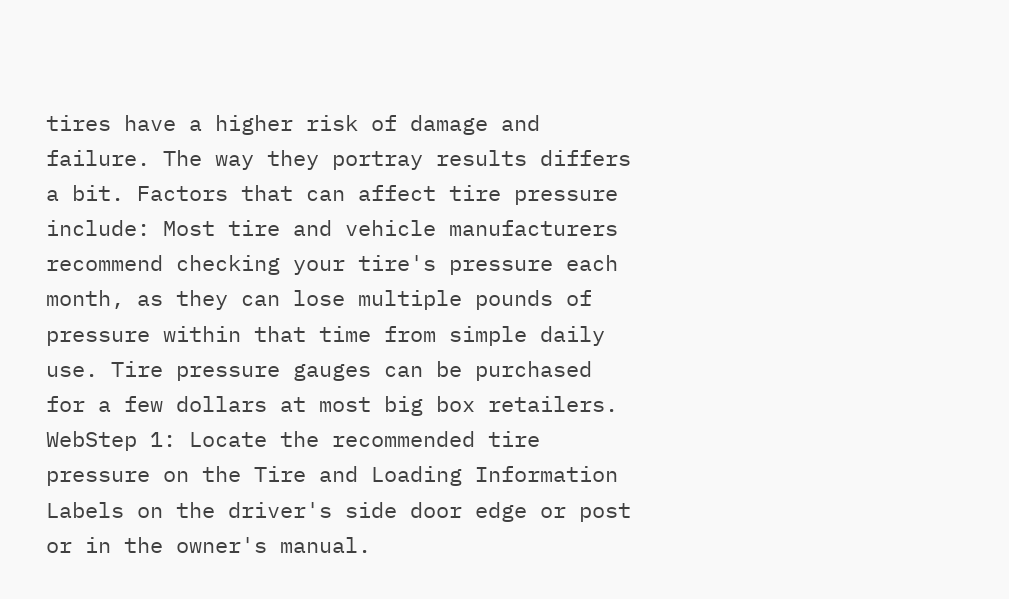tires have a higher risk of damage and failure. The way they portray results differs a bit. Factors that can affect tire pressure include: Most tire and vehicle manufacturers recommend checking your tire's pressure each month, as they can lose multiple pounds of pressure within that time from simple daily use. Tire pressure gauges can be purchased for a few dollars at most big box retailers. WebStep 1: Locate the recommended tire pressure on the Tire and Loading Information Labels on the driver's side door edge or post or in the owner's manual.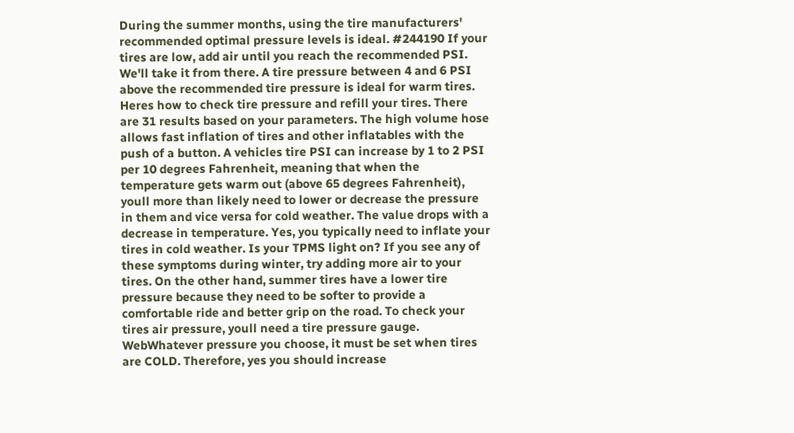During the summer months, using the tire manufacturers' recommended optimal pressure levels is ideal. #244190 If your tires are low, add air until you reach the recommended PSI. We'll take it from there. A tire pressure between 4 and 6 PSI above the recommended tire pressure is ideal for warm tires. Heres how to check tire pressure and refill your tires. There are 31 results based on your parameters. The high volume hose allows fast inflation of tires and other inflatables with the push of a button. A vehicles tire PSI can increase by 1 to 2 PSI per 10 degrees Fahrenheit, meaning that when the temperature gets warm out (above 65 degrees Fahrenheit), youll more than likely need to lower or decrease the pressure in them and vice versa for cold weather. The value drops with a decrease in temperature. Yes, you typically need to inflate your tires in cold weather. Is your TPMS light on? If you see any of these symptoms during winter, try adding more air to your tires. On the other hand, summer tires have a lower tire pressure because they need to be softer to provide a comfortable ride and better grip on the road. To check your tires air pressure, youll need a tire pressure gauge. WebWhatever pressure you choose, it must be set when tires are COLD. Therefore, yes you should increase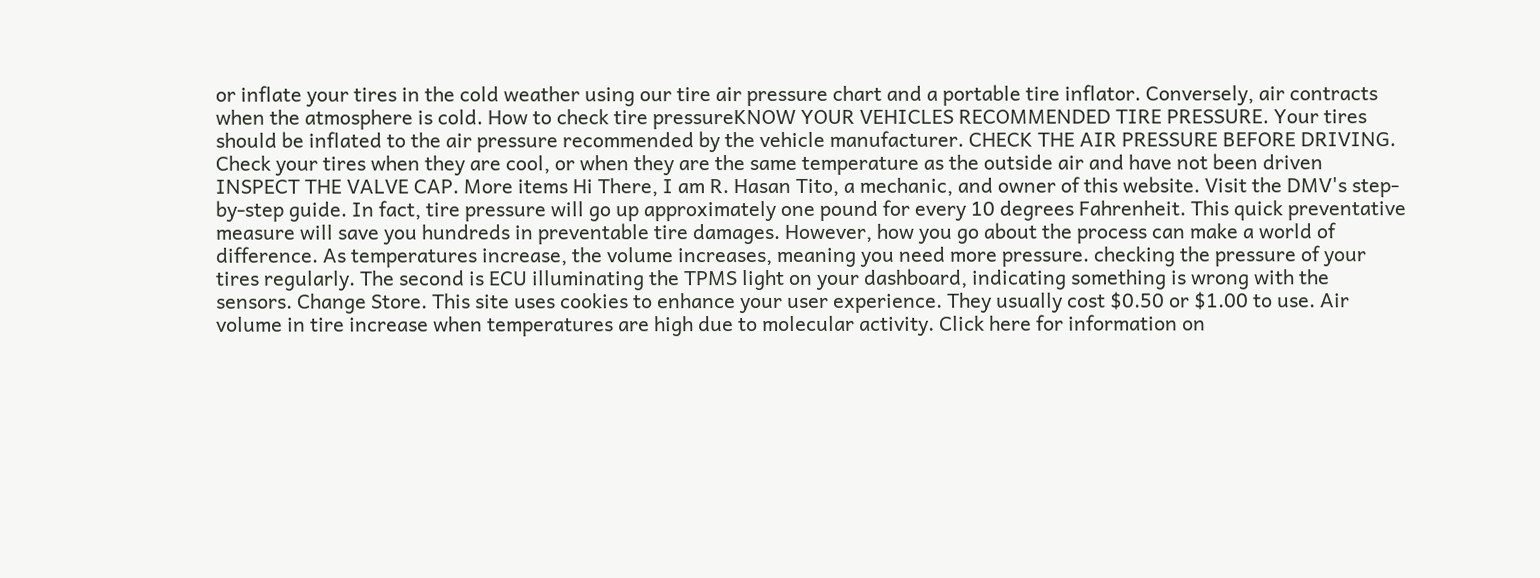or inflate your tires in the cold weather using our tire air pressure chart and a portable tire inflator. Conversely, air contracts when the atmosphere is cold. How to check tire pressureKNOW YOUR VEHICLES RECOMMENDED TIRE PRESSURE. Your tires should be inflated to the air pressure recommended by the vehicle manufacturer. CHECK THE AIR PRESSURE BEFORE DRIVING. Check your tires when they are cool, or when they are the same temperature as the outside air and have not been driven INSPECT THE VALVE CAP. More items Hi There, I am R. Hasan Tito, a mechanic, and owner of this website. Visit the DMV's step-by-step guide. In fact, tire pressure will go up approximately one pound for every 10 degrees Fahrenheit. This quick preventative measure will save you hundreds in preventable tire damages. However, how you go about the process can make a world of difference. As temperatures increase, the volume increases, meaning you need more pressure. checking the pressure of your tires regularly. The second is ECU illuminating the TPMS light on your dashboard, indicating something is wrong with the sensors. Change Store. This site uses cookies to enhance your user experience. They usually cost $0.50 or $1.00 to use. Air volume in tire increase when temperatures are high due to molecular activity. Click here for information on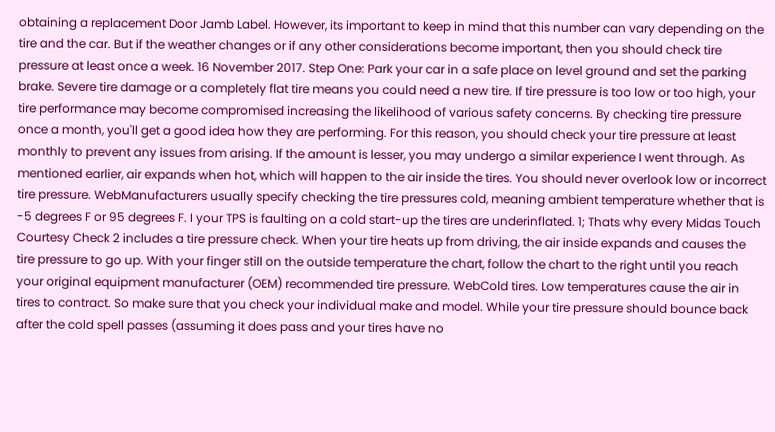obtaining a replacement Door Jamb Label. However, its important to keep in mind that this number can vary depending on the tire and the car. But if the weather changes or if any other considerations become important, then you should check tire pressure at least once a week. 16 November 2017. Step One: Park your car in a safe place on level ground and set the parking brake. Severe tire damage or a completely flat tire means you could need a new tire. If tire pressure is too low or too high, your tire performance may become compromised increasing the likelihood of various safety concerns. By checking tire pressure once a month, you'll get a good idea how they are performing. For this reason, you should check your tire pressure at least monthly to prevent any issues from arising. If the amount is lesser, you may undergo a similar experience I went through. As mentioned earlier, air expands when hot, which will happen to the air inside the tires. You should never overlook low or incorrect tire pressure. WebManufacturers usually specify checking the tire pressures cold, meaning ambient temperature whether that is -5 degrees F or 95 degrees F. I your TPS is faulting on a cold start-up the tires are underinflated. 1; Thats why every Midas Touch Courtesy Check 2 includes a tire pressure check. When your tire heats up from driving, the air inside expands and causes the tire pressure to go up. With your finger still on the outside temperature the chart, follow the chart to the right until you reach your original equipment manufacturer (OEM) recommended tire pressure. WebCold tires. Low temperatures cause the air in tires to contract. So make sure that you check your individual make and model. While your tire pressure should bounce back after the cold spell passes (assuming it does pass and your tires have no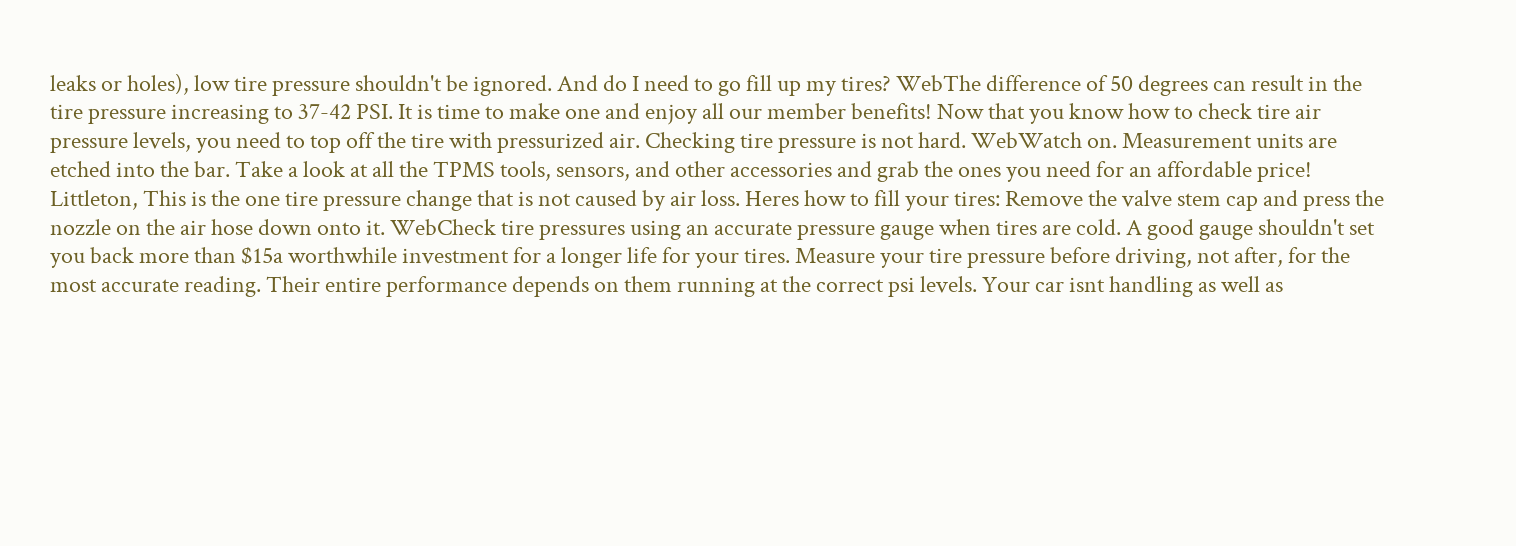leaks or holes), low tire pressure shouldn't be ignored. And do I need to go fill up my tires? WebThe difference of 50 degrees can result in the tire pressure increasing to 37-42 PSI. It is time to make one and enjoy all our member benefits! Now that you know how to check tire air pressure levels, you need to top off the tire with pressurized air. Checking tire pressure is not hard. WebWatch on. Measurement units are etched into the bar. Take a look at all the TPMS tools, sensors, and other accessories and grab the ones you need for an affordable price! Littleton, This is the one tire pressure change that is not caused by air loss. Heres how to fill your tires: Remove the valve stem cap and press the nozzle on the air hose down onto it. WebCheck tire pressures using an accurate pressure gauge when tires are cold. A good gauge shouldn't set you back more than $15a worthwhile investment for a longer life for your tires. Measure your tire pressure before driving, not after, for the most accurate reading. Their entire performance depends on them running at the correct psi levels. Your car isnt handling as well as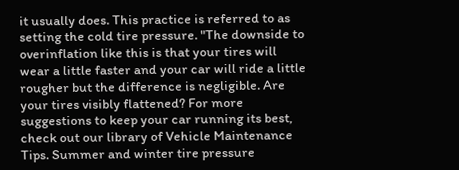it usually does. This practice is referred to as setting the cold tire pressure. "The downside to overinflation like this is that your tires will wear a little faster and your car will ride a little rougher but the difference is negligible. Are your tires visibly flattened? For more suggestions to keep your car running its best, check out our library of Vehicle Maintenance Tips. Summer and winter tire pressure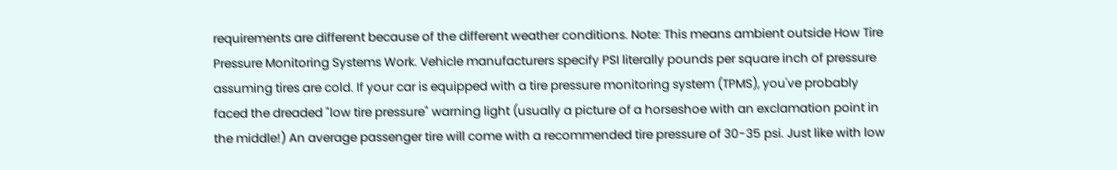requirements are different because of the different weather conditions. Note: This means ambient outside How Tire Pressure Monitoring Systems Work. Vehicle manufacturers specify PSI literally pounds per square inch of pressure assuming tires are cold. If your car is equipped with a tire pressure monitoring system (TPMS), you've probably faced the dreaded "low tire pressure" warning light (usually a picture of a horseshoe with an exclamation point in the middle!) An average passenger tire will come with a recommended tire pressure of 30-35 psi. Just like with low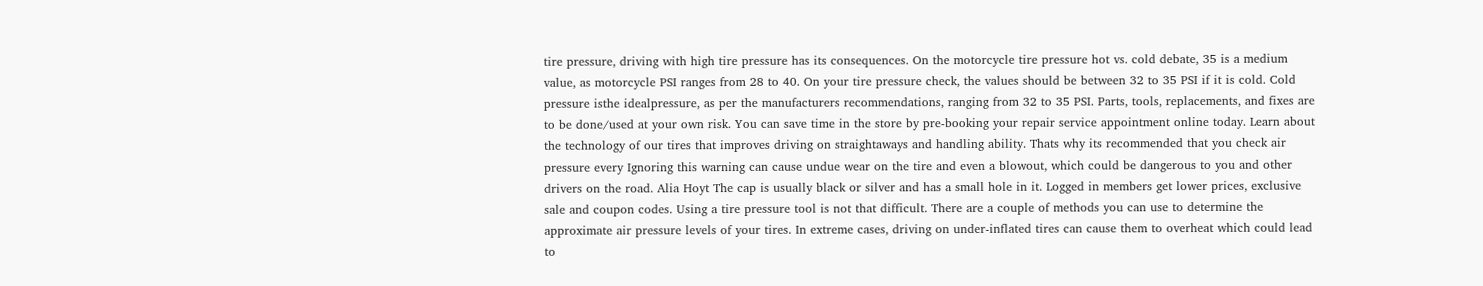tire pressure, driving with high tire pressure has its consequences. On the motorcycle tire pressure hot vs. cold debate, 35 is a medium value, as motorcycle PSI ranges from 28 to 40. On your tire pressure check, the values should be between 32 to 35 PSI if it is cold. Cold pressure isthe idealpressure, as per the manufacturers recommendations, ranging from 32 to 35 PSI. Parts, tools, replacements, and fixes are to be done/used at your own risk. You can save time in the store by pre-booking your repair service appointment online today. Learn about the technology of our tires that improves driving on straightaways and handling ability. Thats why its recommended that you check air pressure every Ignoring this warning can cause undue wear on the tire and even a blowout, which could be dangerous to you and other drivers on the road. Alia Hoyt The cap is usually black or silver and has a small hole in it. Logged in members get lower prices, exclusive sale and coupon codes. Using a tire pressure tool is not that difficult. There are a couple of methods you can use to determine the approximate air pressure levels of your tires. In extreme cases, driving on under-inflated tires can cause them to overheat which could lead to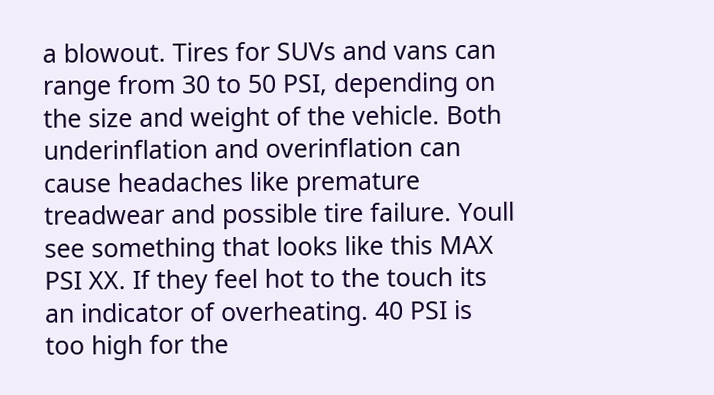a blowout. Tires for SUVs and vans can range from 30 to 50 PSI, depending on the size and weight of the vehicle. Both underinflation and overinflation can cause headaches like premature treadwear and possible tire failure. Youll see something that looks like this MAX PSI XX. If they feel hot to the touch its an indicator of overheating. 40 PSI is too high for the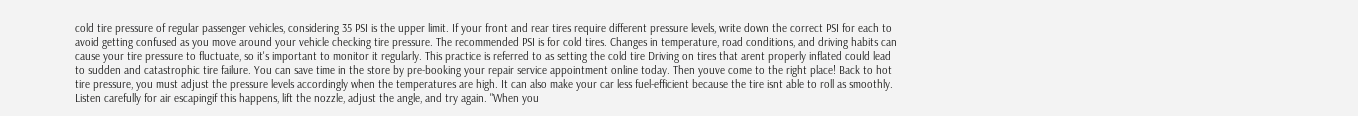cold tire pressure of regular passenger vehicles, considering 35 PSI is the upper limit. If your front and rear tires require different pressure levels, write down the correct PSI for each to avoid getting confused as you move around your vehicle checking tire pressure. The recommended PSI is for cold tires. Changes in temperature, road conditions, and driving habits can cause your tire pressure to fluctuate, so it's important to monitor it regularly. This practice is referred to as setting the cold tire Driving on tires that arent properly inflated could lead to sudden and catastrophic tire failure. You can save time in the store by pre-booking your repair service appointment online today. Then youve come to the right place! Back to hot tire pressure, you must adjust the pressure levels accordingly when the temperatures are high. It can also make your car less fuel-efficient because the tire isnt able to roll as smoothly. Listen carefully for air escapingif this happens, lift the nozzle, adjust the angle, and try again. "When you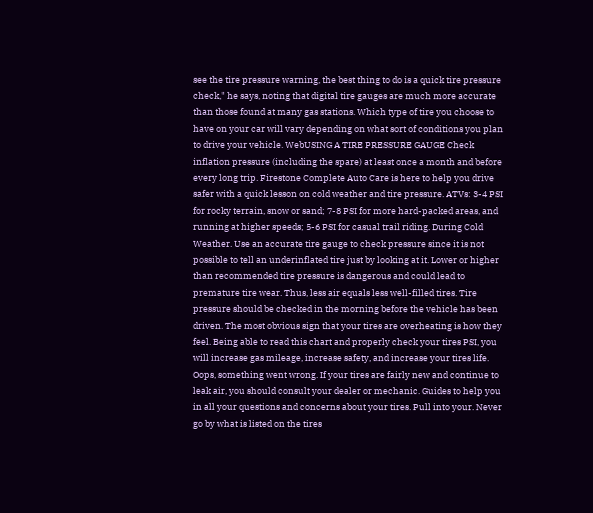see the tire pressure warning, the best thing to do is a quick tire pressure check," he says, noting that digital tire gauges are much more accurate than those found at many gas stations. Which type of tire you choose to have on your car will vary depending on what sort of conditions you plan to drive your vehicle. WebUSING A TIRE PRESSURE GAUGE Check inflation pressure (including the spare) at least once a month and before every long trip. Firestone Complete Auto Care is here to help you drive safer with a quick lesson on cold weather and tire pressure. ATVs: 3-4 PSI for rocky terrain, snow or sand; 7-8 PSI for more hard-packed areas, and running at higher speeds; 5-6 PSI for casual trail riding. During Cold Weather. Use an accurate tire gauge to check pressure since it is not possible to tell an underinflated tire just by looking at it. Lower or higher than recommended tire pressure is dangerous and could lead to premature tire wear. Thus, less air equals less well-filled tires. Tire pressure should be checked in the morning before the vehicle has been driven. The most obvious sign that your tires are overheating is how they feel. Being able to read this chart and properly check your tires PSI, you will increase gas mileage, increase safety, and increase your tires life. Oops, something went wrong. If your tires are fairly new and continue to leak air, you should consult your dealer or mechanic. Guides to help you in all your questions and concerns about your tires. Pull into your. Never go by what is listed on the tires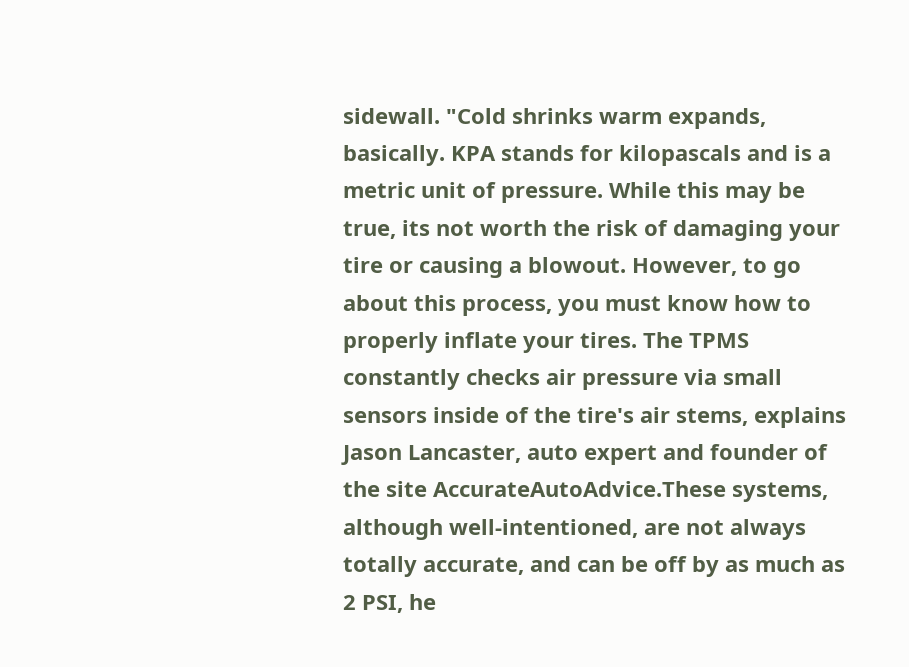sidewall. "Cold shrinks warm expands, basically. KPA stands for kilopascals and is a metric unit of pressure. While this may be true, its not worth the risk of damaging your tire or causing a blowout. However, to go about this process, you must know how to properly inflate your tires. The TPMS constantly checks air pressure via small sensors inside of the tire's air stems, explains Jason Lancaster, auto expert and founder of the site AccurateAutoAdvice.These systems, although well-intentioned, are not always totally accurate, and can be off by as much as 2 PSI, he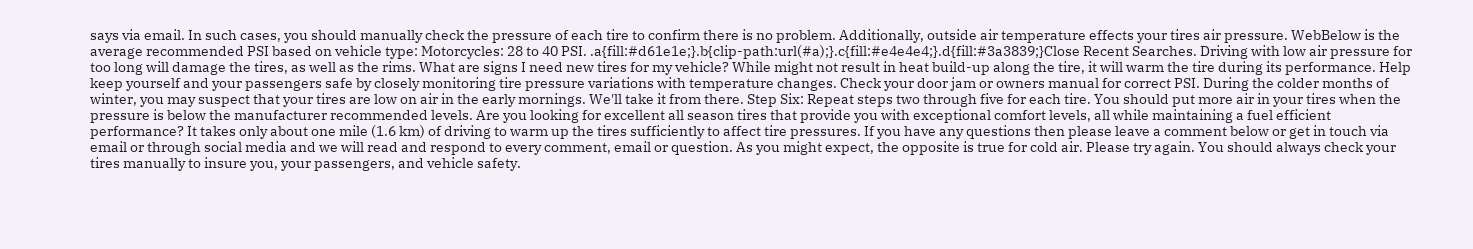says via email. In such cases, you should manually check the pressure of each tire to confirm there is no problem. Additionally, outside air temperature effects your tires air pressure. WebBelow is the average recommended PSI based on vehicle type: Motorcycles: 28 to 40 PSI. .a{fill:#d61e1e;}.b{clip-path:url(#a);}.c{fill:#e4e4e4;}.d{fill:#3a3839;}Close Recent Searches. Driving with low air pressure for too long will damage the tires, as well as the rims. What are signs I need new tires for my vehicle? While might not result in heat build-up along the tire, it will warm the tire during its performance. Help keep yourself and your passengers safe by closely monitoring tire pressure variations with temperature changes. Check your door jam or owners manual for correct PSI. During the colder months of winter, you may suspect that your tires are low on air in the early mornings. We'll take it from there. Step Six: Repeat steps two through five for each tire. You should put more air in your tires when the pressure is below the manufacturer recommended levels. Are you looking for excellent all season tires that provide you with exceptional comfort levels, all while maintaining a fuel efficient performance? It takes only about one mile (1.6 km) of driving to warm up the tires sufficiently to affect tire pressures. If you have any questions then please leave a comment below or get in touch via email or through social media and we will read and respond to every comment, email or question. As you might expect, the opposite is true for cold air. Please try again. You should always check your tires manually to insure you, your passengers, and vehicle safety.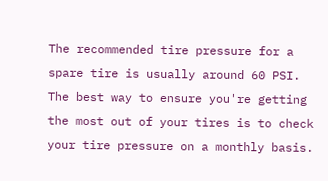The recommended tire pressure for a spare tire is usually around 60 PSI. The best way to ensure you're getting the most out of your tires is to check your tire pressure on a monthly basis.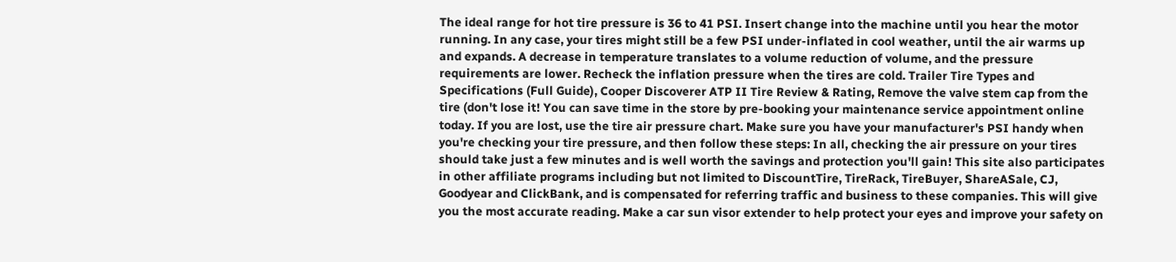The ideal range for hot tire pressure is 36 to 41 PSI. Insert change into the machine until you hear the motor running. In any case, your tires might still be a few PSI under-inflated in cool weather, until the air warms up and expands. A decrease in temperature translates to a volume reduction of volume, and the pressure requirements are lower. Recheck the inflation pressure when the tires are cold. Trailer Tire Types and Specifications (Full Guide), Cooper Discoverer ATP II Tire Review & Rating, Remove the valve stem cap from the tire (don't lose it! You can save time in the store by pre-booking your maintenance service appointment online today. If you are lost, use the tire air pressure chart. Make sure you have your manufacturer's PSI handy when you're checking your tire pressure, and then follow these steps: In all, checking the air pressure on your tires should take just a few minutes and is well worth the savings and protection you'll gain! This site also participates in other affiliate programs including but not limited to DiscountTire, TireRack, TireBuyer, ShareASale, CJ, Goodyear and ClickBank, and is compensated for referring traffic and business to these companies. This will give you the most accurate reading. Make a car sun visor extender to help protect your eyes and improve your safety on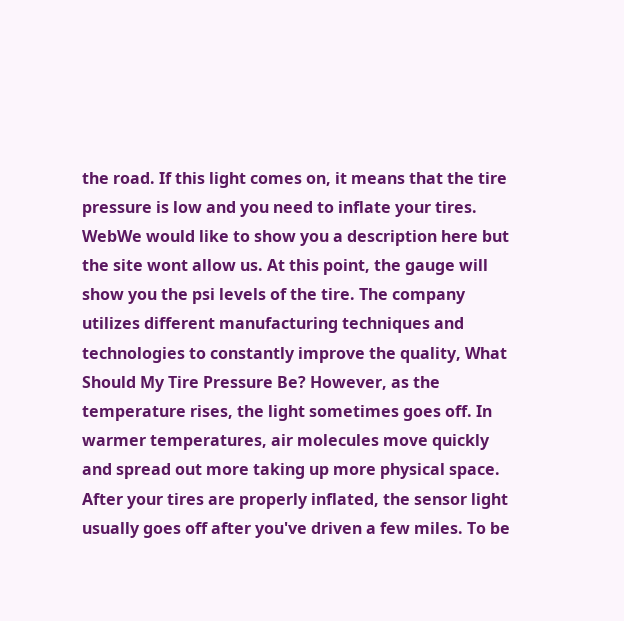the road. If this light comes on, it means that the tire pressure is low and you need to inflate your tires. WebWe would like to show you a description here but the site wont allow us. At this point, the gauge will show you the psi levels of the tire. The company utilizes different manufacturing techniques and technologies to constantly improve the quality, What Should My Tire Pressure Be? However, as the temperature rises, the light sometimes goes off. In warmer temperatures, air molecules move quickly and spread out more taking up more physical space. After your tires are properly inflated, the sensor light usually goes off after you've driven a few miles. To be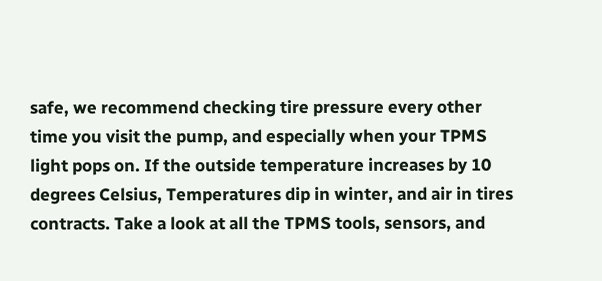safe, we recommend checking tire pressure every other time you visit the pump, and especially when your TPMS light pops on. If the outside temperature increases by 10 degrees Celsius, Temperatures dip in winter, and air in tires contracts. Take a look at all the TPMS tools, sensors, and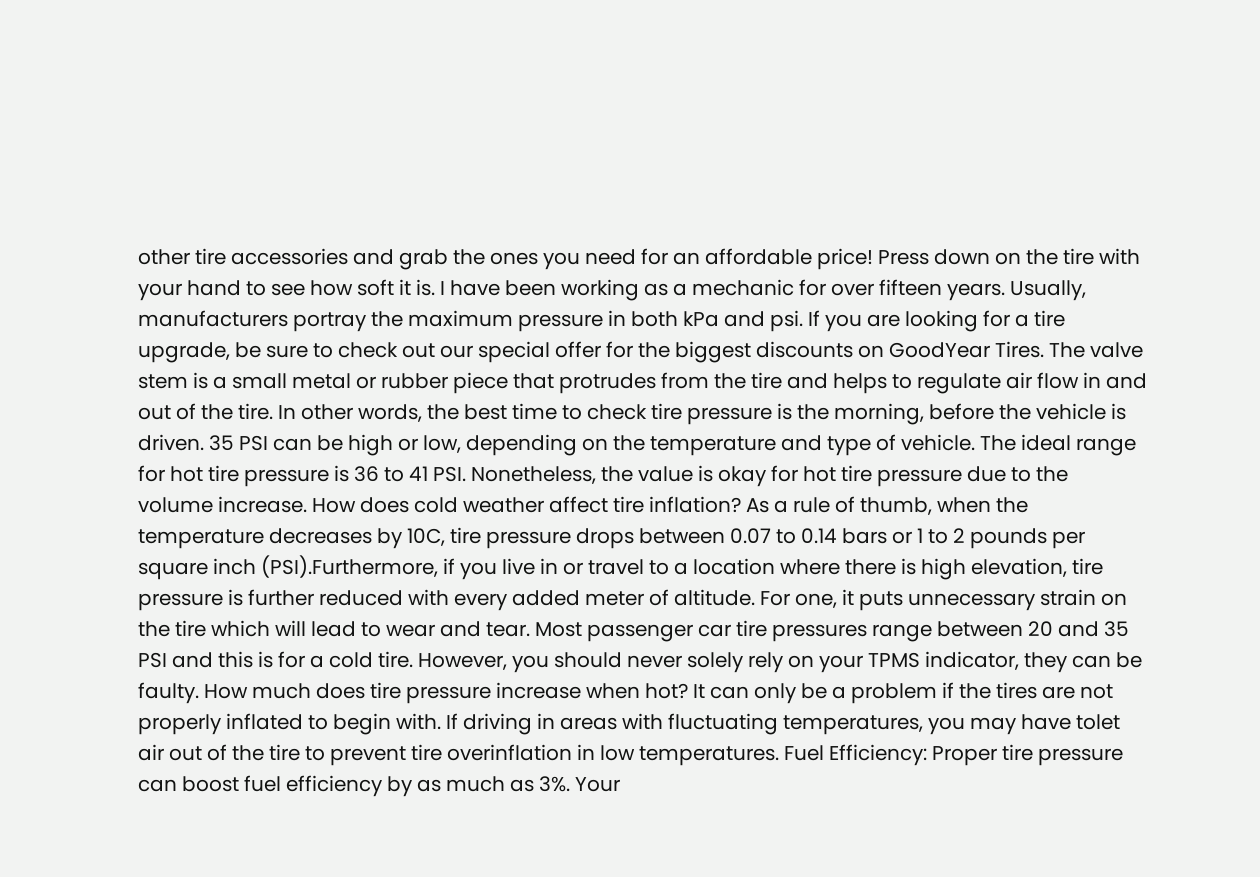other tire accessories and grab the ones you need for an affordable price! Press down on the tire with your hand to see how soft it is. I have been working as a mechanic for over fifteen years. Usually, manufacturers portray the maximum pressure in both kPa and psi. If you are looking for a tire upgrade, be sure to check out our special offer for the biggest discounts on GoodYear Tires. The valve stem is a small metal or rubber piece that protrudes from the tire and helps to regulate air flow in and out of the tire. In other words, the best time to check tire pressure is the morning, before the vehicle is driven. 35 PSI can be high or low, depending on the temperature and type of vehicle. The ideal range for hot tire pressure is 36 to 41 PSI. Nonetheless, the value is okay for hot tire pressure due to the volume increase. How does cold weather affect tire inflation? As a rule of thumb, when the temperature decreases by 10C, tire pressure drops between 0.07 to 0.14 bars or 1 to 2 pounds per square inch (PSI).Furthermore, if you live in or travel to a location where there is high elevation, tire pressure is further reduced with every added meter of altitude. For one, it puts unnecessary strain on the tire which will lead to wear and tear. Most passenger car tire pressures range between 20 and 35 PSI and this is for a cold tire. However, you should never solely rely on your TPMS indicator, they can be faulty. How much does tire pressure increase when hot? It can only be a problem if the tires are not properly inflated to begin with. If driving in areas with fluctuating temperatures, you may have tolet air out of the tire to prevent tire overinflation in low temperatures. Fuel Efficiency: Proper tire pressure can boost fuel efficiency by as much as 3%. Your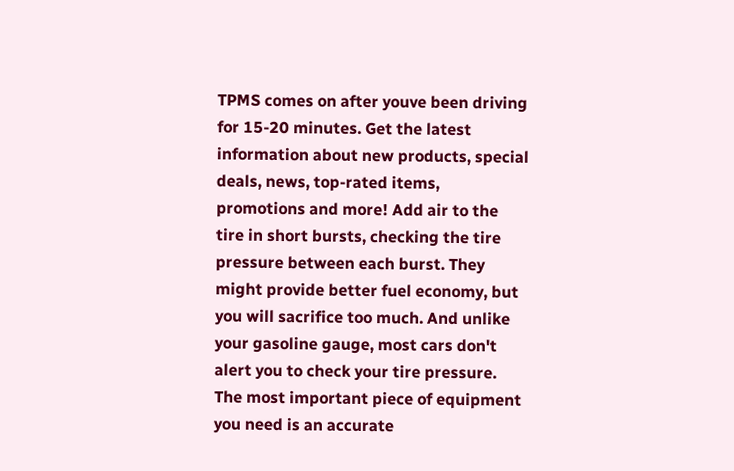TPMS comes on after youve been driving for 15-20 minutes. Get the latest information about new products, special deals, news, top-rated items, promotions and more! Add air to the tire in short bursts, checking the tire pressure between each burst. They might provide better fuel economy, but you will sacrifice too much. And unlike your gasoline gauge, most cars don't alert you to check your tire pressure. The most important piece of equipment you need is an accurate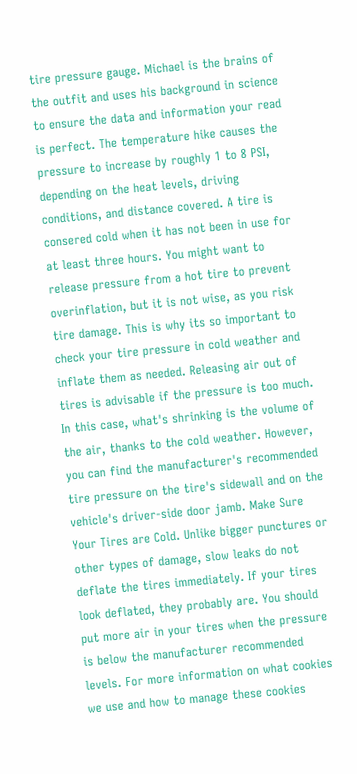tire pressure gauge. Michael is the brains of the outfit and uses his background in science to ensure the data and information your read is perfect. The temperature hike causes the pressure to increase by roughly 1 to 8 PSI, depending on the heat levels, driving conditions, and distance covered. A tire is consered cold when it has not been in use for at least three hours. You might want to release pressure from a hot tire to prevent overinflation, but it is not wise, as you risk tire damage. This is why its so important to check your tire pressure in cold weather and inflate them as needed. Releasing air out of tires is advisable if the pressure is too much. In this case, what's shrinking is the volume of the air, thanks to the cold weather. However, you can find the manufacturer's recommended tire pressure on the tire's sidewall and on the vehicle's driver-side door jamb. Make Sure Your Tires are Cold. Unlike bigger punctures or other types of damage, slow leaks do not deflate the tires immediately. If your tires look deflated, they probably are. You should put more air in your tires when the pressure is below the manufacturer recommended levels. For more information on what cookies we use and how to manage these cookies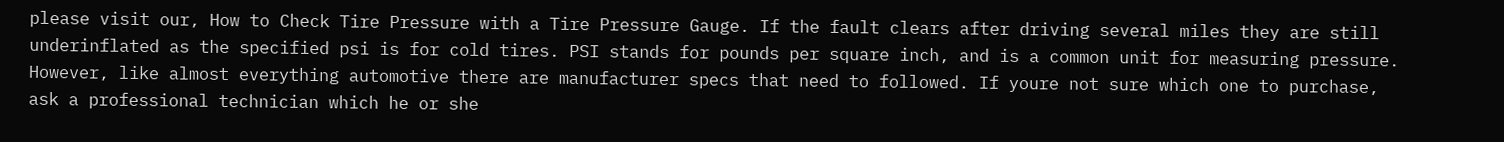please visit our, How to Check Tire Pressure with a Tire Pressure Gauge. If the fault clears after driving several miles they are still underinflated as the specified psi is for cold tires. PSI stands for pounds per square inch, and is a common unit for measuring pressure. However, like almost everything automotive there are manufacturer specs that need to followed. If youre not sure which one to purchase, ask a professional technician which he or she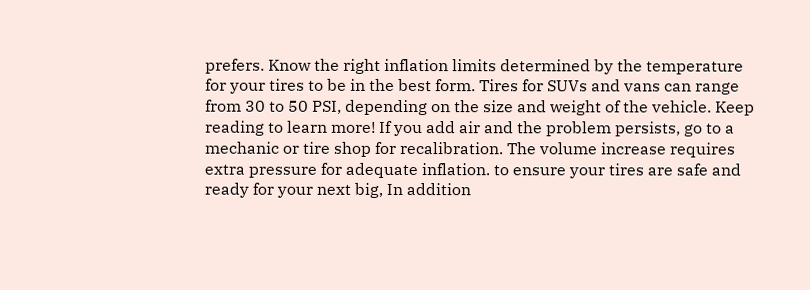prefers. Know the right inflation limits determined by the temperature for your tires to be in the best form. Tires for SUVs and vans can range from 30 to 50 PSI, depending on the size and weight of the vehicle. Keep reading to learn more! If you add air and the problem persists, go to a mechanic or tire shop for recalibration. The volume increase requires extra pressure for adequate inflation. to ensure your tires are safe and ready for your next big, In addition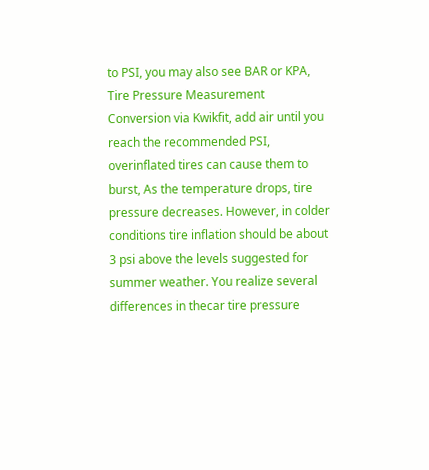to PSI, you may also see BAR or KPA, Tire Pressure Measurement Conversion via Kwikfit, add air until you reach the recommended PSI, overinflated tires can cause them to burst, As the temperature drops, tire pressure decreases. However, in colder conditions tire inflation should be about 3 psi above the levels suggested for summer weather. You realize several differences in thecar tire pressure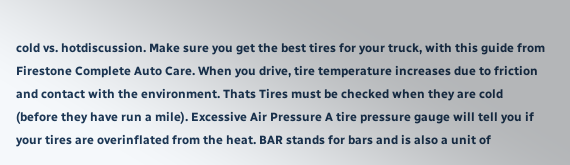cold vs. hotdiscussion. Make sure you get the best tires for your truck, with this guide from Firestone Complete Auto Care. When you drive, tire temperature increases due to friction and contact with the environment. Thats Tires must be checked when they are cold (before they have run a mile). Excessive Air Pressure A tire pressure gauge will tell you if your tires are overinflated from the heat. BAR stands for bars and is also a unit of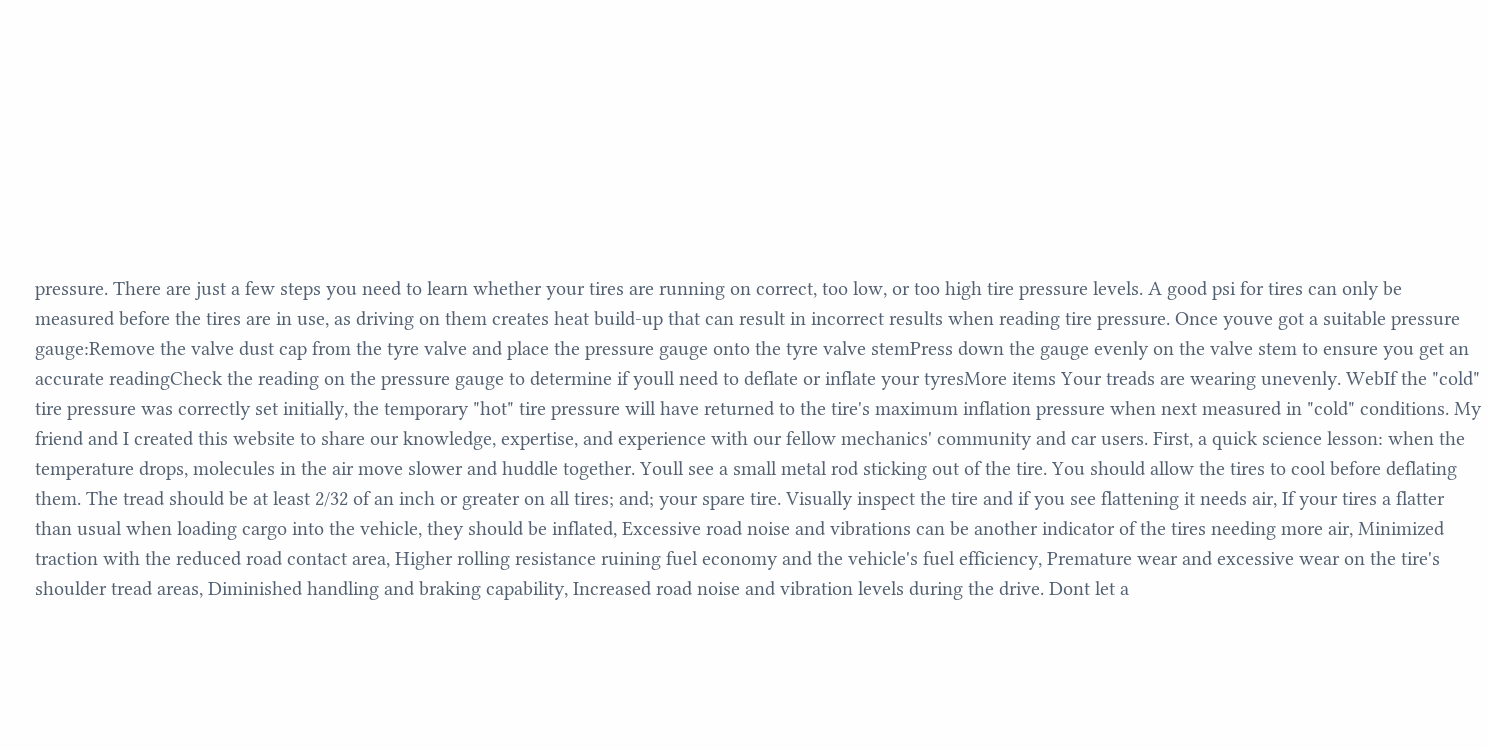pressure. There are just a few steps you need to learn whether your tires are running on correct, too low, or too high tire pressure levels. A good psi for tires can only be measured before the tires are in use, as driving on them creates heat build-up that can result in incorrect results when reading tire pressure. Once youve got a suitable pressure gauge:Remove the valve dust cap from the tyre valve and place the pressure gauge onto the tyre valve stemPress down the gauge evenly on the valve stem to ensure you get an accurate readingCheck the reading on the pressure gauge to determine if youll need to deflate or inflate your tyresMore items Your treads are wearing unevenly. WebIf the "cold" tire pressure was correctly set initially, the temporary "hot" tire pressure will have returned to the tire's maximum inflation pressure when next measured in "cold" conditions. My friend and I created this website to share our knowledge, expertise, and experience with our fellow mechanics' community and car users. First, a quick science lesson: when the temperature drops, molecules in the air move slower and huddle together. Youll see a small metal rod sticking out of the tire. You should allow the tires to cool before deflating them. The tread should be at least 2/32 of an inch or greater on all tires; and; your spare tire. Visually inspect the tire and if you see flattening it needs air, If your tires a flatter than usual when loading cargo into the vehicle, they should be inflated, Excessive road noise and vibrations can be another indicator of the tires needing more air, Minimized traction with the reduced road contact area, Higher rolling resistance ruining fuel economy and the vehicle's fuel efficiency, Premature wear and excessive wear on the tire's shoulder tread areas, Diminished handling and braking capability, Increased road noise and vibration levels during the drive. Dont let a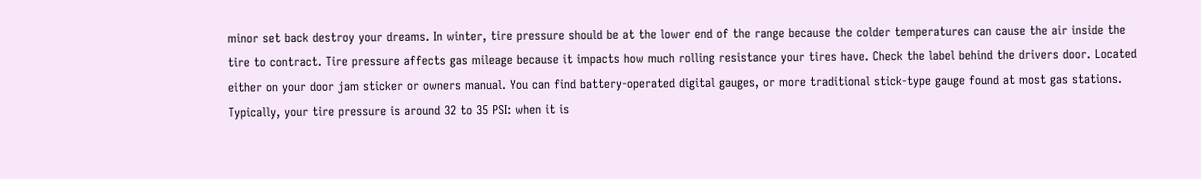minor set back destroy your dreams. In winter, tire pressure should be at the lower end of the range because the colder temperatures can cause the air inside the tire to contract. Tire pressure affects gas mileage because it impacts how much rolling resistance your tires have. Check the label behind the drivers door. Located either on your door jam sticker or owners manual. You can find battery-operated digital gauges, or more traditional stick-type gauge found at most gas stations. Typically, your tire pressure is around 32 to 35 PSI: when it is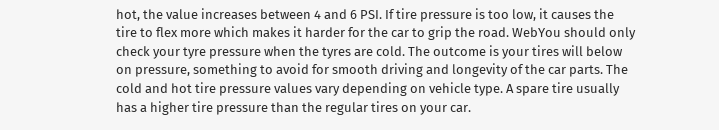hot, the value increases between 4 and 6 PSI. If tire pressure is too low, it causes the tire to flex more which makes it harder for the car to grip the road. WebYou should only check your tyre pressure when the tyres are cold. The outcome is your tires will below on pressure, something to avoid for smooth driving and longevity of the car parts. The cold and hot tire pressure values vary depending on vehicle type. A spare tire usually has a higher tire pressure than the regular tires on your car.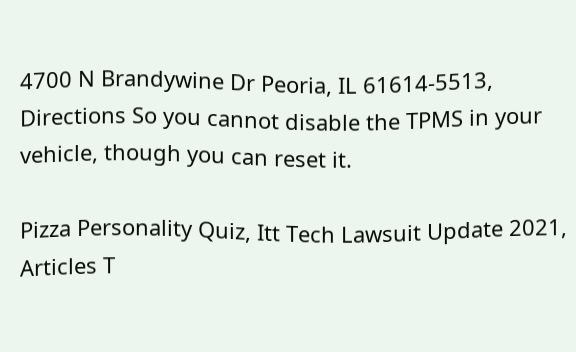4700 N Brandywine Dr Peoria, IL 61614-5513, Directions So you cannot disable the TPMS in your vehicle, though you can reset it.

Pizza Personality Quiz, Itt Tech Lawsuit Update 2021, Articles T